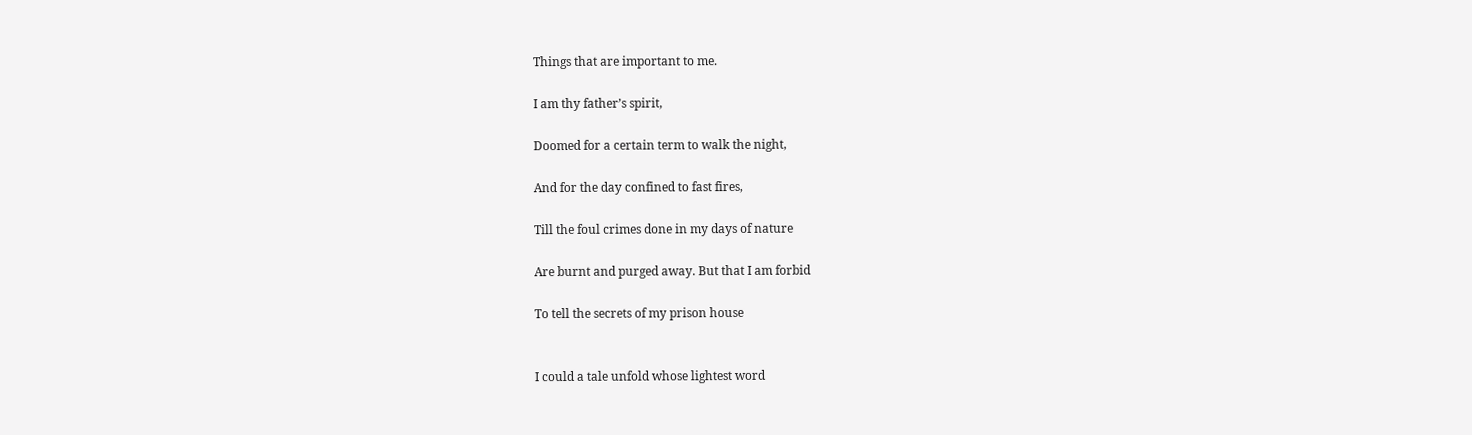Things that are important to me.

I am thy father’s spirit,

Doomed for a certain term to walk the night,

And for the day confined to fast fires,

Till the foul crimes done in my days of nature

Are burnt and purged away. But that I am forbid

To tell the secrets of my prison house


I could a tale unfold whose lightest word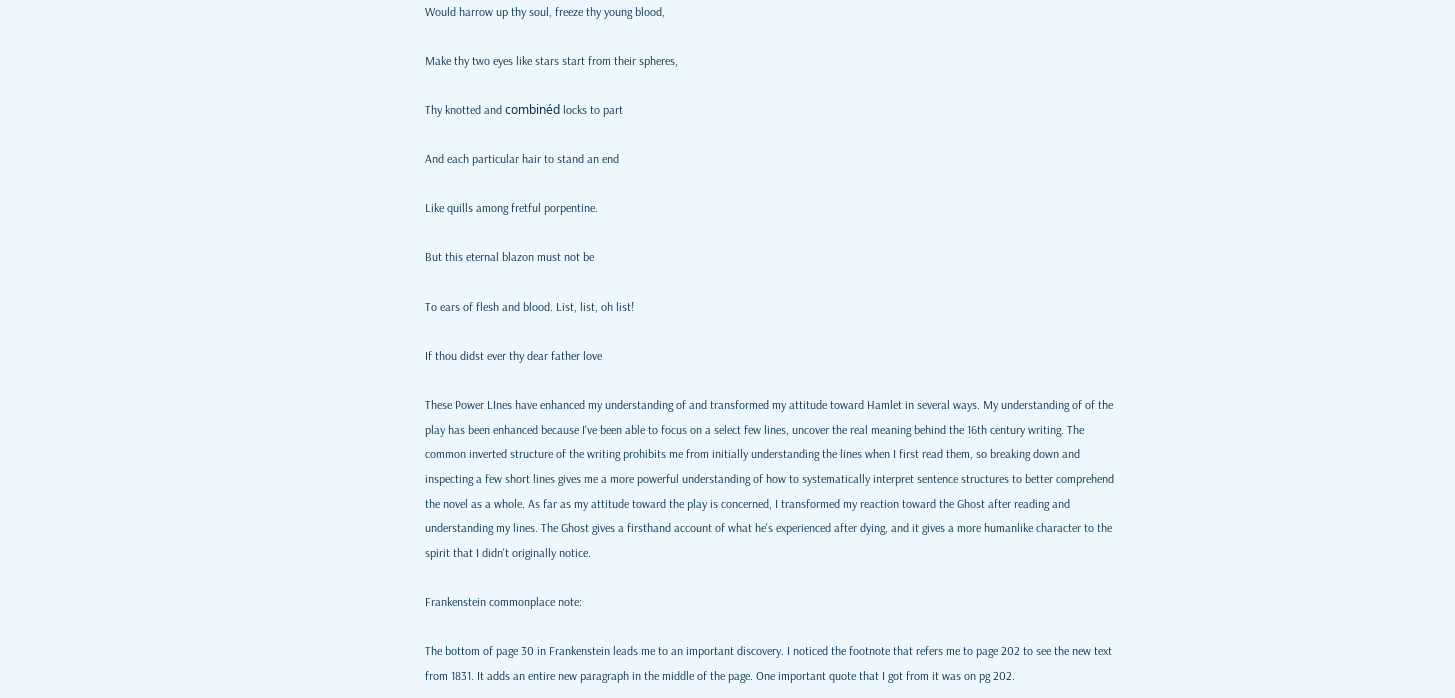Would harrow up thy soul, freeze thy young blood,

Make thy two eyes like stars start from their spheres,

Thy knotted and combinéd locks to part

And each particular hair to stand an end

Like quills among fretful porpentine.

But this eternal blazon must not be

To ears of flesh and blood. List, list, oh list!

If thou didst ever thy dear father love

These Power LInes have enhanced my understanding of and transformed my attitude toward Hamlet in several ways. My understanding of of the play has been enhanced because I've been able to focus on a select few lines, uncover the real meaning behind the 16th century writing. The common inverted structure of the writing prohibits me from initially understanding the lines when I first read them, so breaking down and inspecting a few short lines gives me a more powerful understanding of how to systematically interpret sentence structures to better comprehend the novel as a whole. As far as my attitude toward the play is concerned, I transformed my reaction toward the Ghost after reading and understanding my lines. The Ghost gives a firsthand account of what he's experienced after dying, and it gives a more humanlike character to the spirit that I didn't originally notice.

Frankenstein commonplace note:

The bottom of page 30 in Frankenstein leads me to an important discovery. I noticed the footnote that refers me to page 202 to see the new text from 1831. It adds an entire new paragraph in the middle of the page. One important quote that I got from it was on pg 202.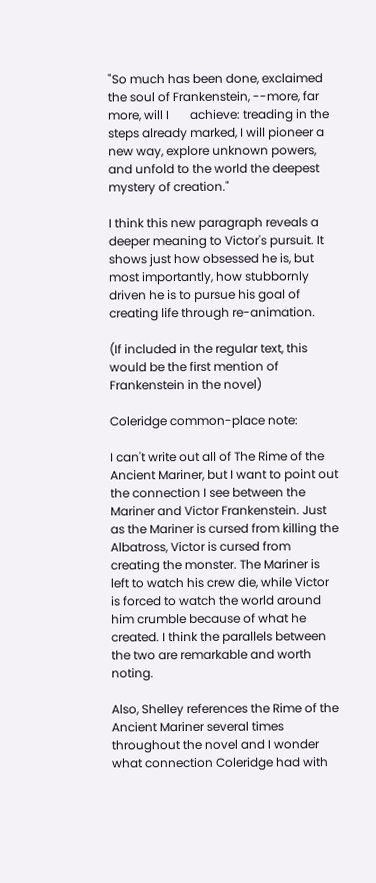"So much has been done, exclaimed the soul of Frankenstein, --more, far more, will I       achieve: treading in the steps already marked, I will pioneer a new way, explore unknown powers, and unfold to the world the deepest mystery of creation."

I think this new paragraph reveals a deeper meaning to Victor's pursuit. It shows just how obsessed he is, but most importantly, how stubbornly driven he is to pursue his goal of creating life through re-animation.

(If included in the regular text, this would be the first mention of Frankenstein in the novel)

Coleridge common-place note:

I can't write out all of The Rime of the Ancient Mariner, but I want to point out the connection I see between the Mariner and Victor Frankenstein. Just as the Mariner is cursed from killing the Albatross, Victor is cursed from creating the monster. The Mariner is left to watch his crew die, while Victor is forced to watch the world around him crumble because of what he created. I think the parallels between the two are remarkable and worth noting.

Also, Shelley references the Rime of the Ancient Mariner several times throughout the novel and I wonder what connection Coleridge had with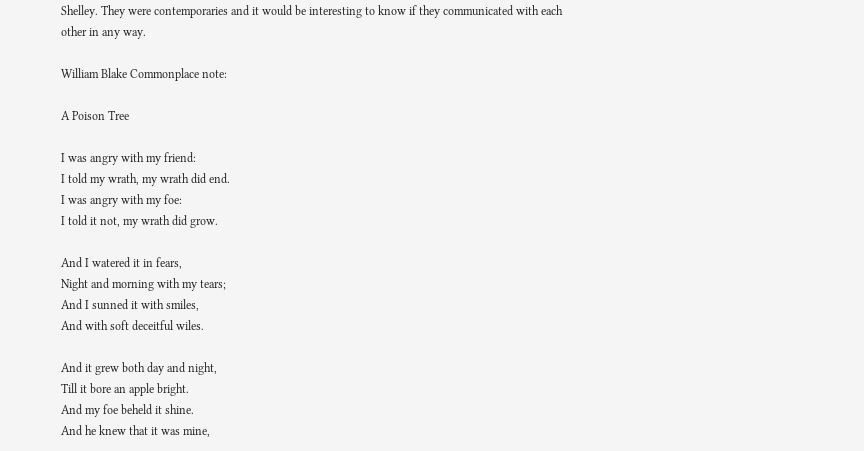Shelley. They were contemporaries and it would be interesting to know if they communicated with each other in any way.

William Blake Commonplace note:

A Poison Tree

I was angry with my friend:
I told my wrath, my wrath did end.
I was angry with my foe:
I told it not, my wrath did grow.

And I watered it in fears,
Night and morning with my tears;
And I sunned it with smiles,
And with soft deceitful wiles.

And it grew both day and night,
Till it bore an apple bright.
And my foe beheld it shine.
And he knew that it was mine,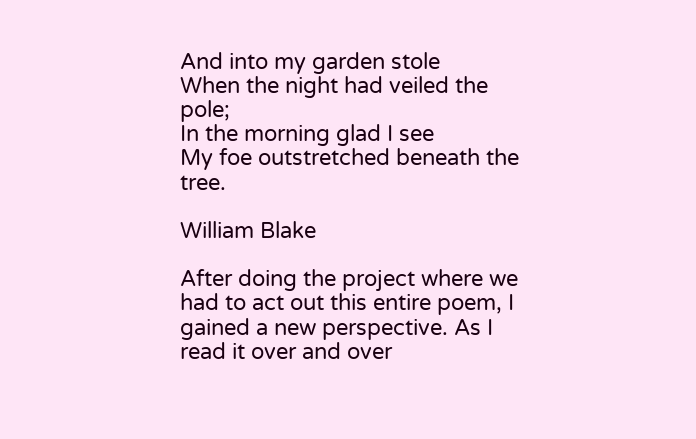And into my garden stole
When the night had veiled the pole;
In the morning glad I see
My foe outstretched beneath the tree.

William Blake

After doing the project where we had to act out this entire poem, I gained a new perspective. As I read it over and over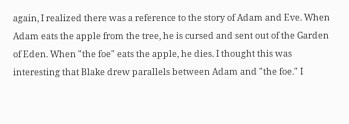again, I realized there was a reference to the story of Adam and Eve. When Adam eats the apple from the tree, he is cursed and sent out of the Garden of Eden. When "the foe" eats the apple, he dies. I thought this was interesting that Blake drew parallels between Adam and "the foe." I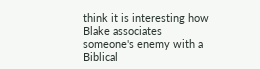think it is interesting how Blake associates someone's enemy with a Biblical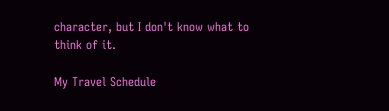character, but I don't know what to think of it.

My Travel Schedule